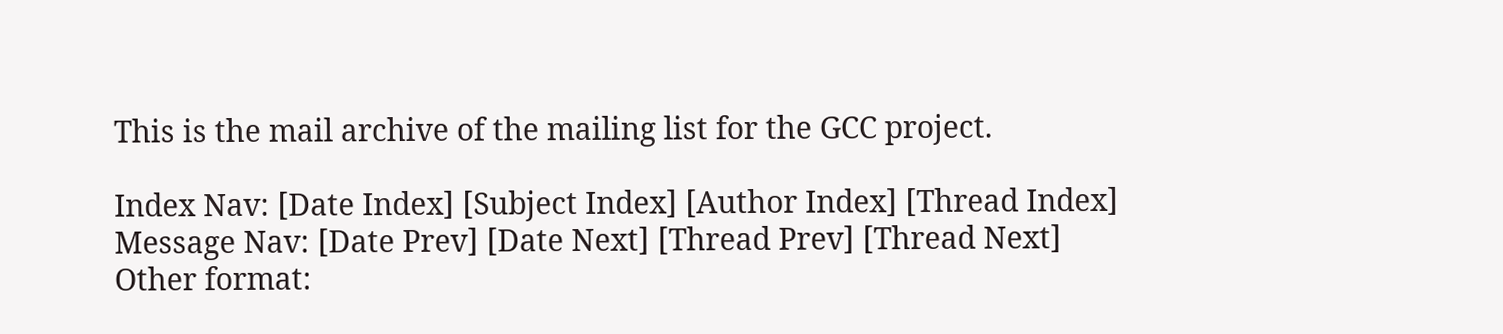This is the mail archive of the mailing list for the GCC project.

Index Nav: [Date Index] [Subject Index] [Author Index] [Thread Index]
Message Nav: [Date Prev] [Date Next] [Thread Prev] [Thread Next]
Other format: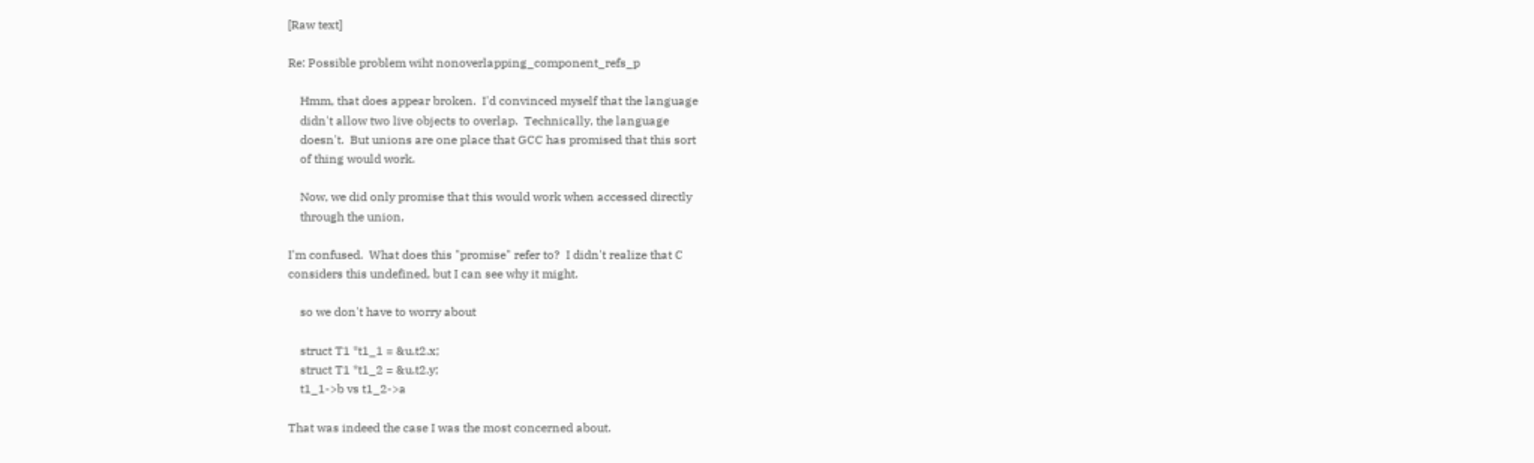[Raw text]

Re: Possible problem wiht nonoverlapping_component_refs_p

    Hmm, that does appear broken.  I'd convinced myself that the language
    didn't allow two live objects to overlap.  Technically, the language
    doesn't.  But unions are one place that GCC has promised that this sort
    of thing would work.

    Now, we did only promise that this would work when accessed directly
    through the union,

I'm confused.  What does this "promise" refer to?  I didn't realize that C
considers this undefined, but I can see why it might.

    so we don't have to worry about

    struct T1 *t1_1 = &u.t2.x;
    struct T1 *t1_2 = &u.t2.y;
    t1_1->b vs t1_2->a

That was indeed the case I was the most concerned about.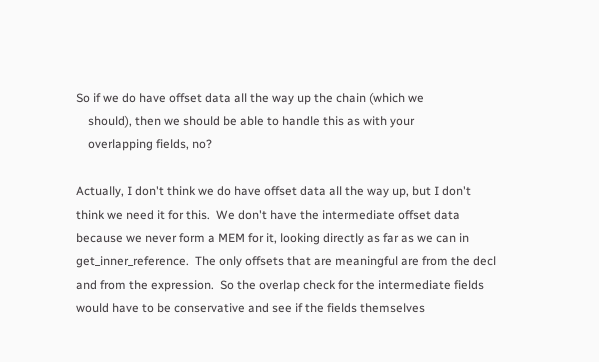So if we do have offset data all the way up the chain (which we
    should), then we should be able to handle this as with your
    overlapping fields, no?

Actually, I don't think we do have offset data all the way up, but I don't
think we need it for this.  We don't have the intermediate offset data
because we never form a MEM for it, looking directly as far as we can in
get_inner_reference.  The only offsets that are meaningful are from the decl
and from the expression.  So the overlap check for the intermediate fields
would have to be conservative and see if the fields themselves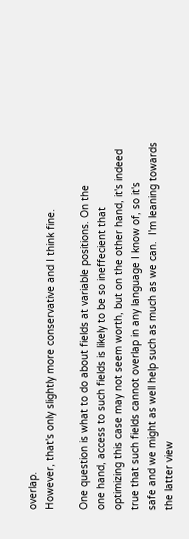overlap.
However, that's only slightly more conservative and I think fine.

One question is what to do about fields at variable positions. On the
one hand, access to such fields is likely to be so ineffecient that
optimizing this case may not seem worth, but on the other hand, it's indeed
true that such fields cannot overlap in any language I know of, so it's
safe and we might as well help such as much as we can.  I'm leaning towards
the latter view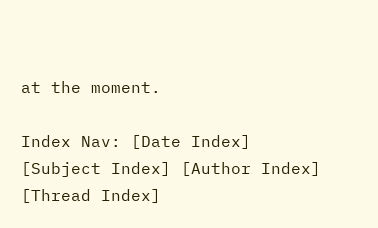at the moment.

Index Nav: [Date Index] [Subject Index] [Author Index] [Thread Index]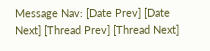Message Nav: [Date Prev] [Date Next] [Thread Prev] [Thread Next]